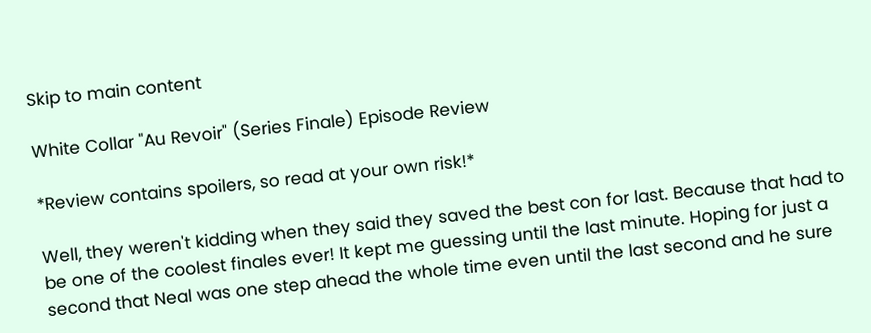Skip to main content

White Collar "Au Revoir" (Series Finale) Episode Review

*Review contains spoilers, so read at your own risk!*

Well, they weren't kidding when they said they saved the best con for last. Because that had to be one of the coolest finales ever! It kept me guessing until the last minute. Hoping for just a second that Neal was one step ahead the whole time even until the last second and he sure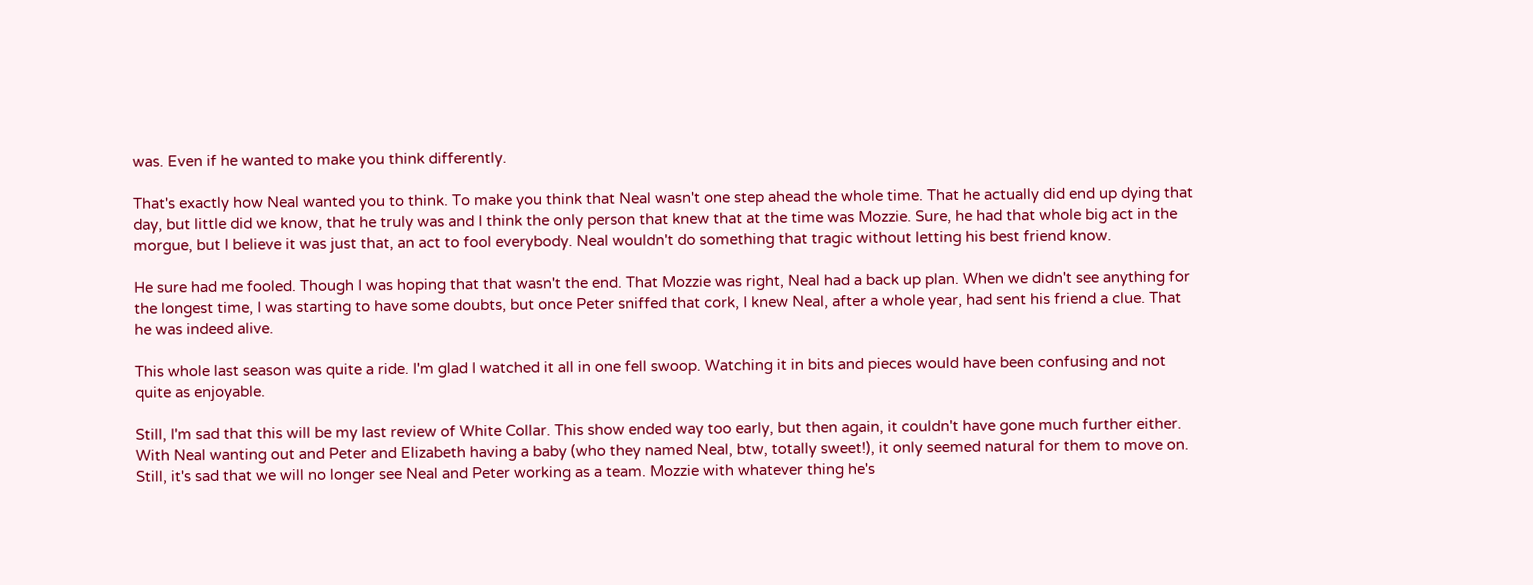was. Even if he wanted to make you think differently.

That's exactly how Neal wanted you to think. To make you think that Neal wasn't one step ahead the whole time. That he actually did end up dying that day, but little did we know, that he truly was and I think the only person that knew that at the time was Mozzie. Sure, he had that whole big act in the morgue, but I believe it was just that, an act to fool everybody. Neal wouldn't do something that tragic without letting his best friend know.

He sure had me fooled. Though I was hoping that that wasn't the end. That Mozzie was right, Neal had a back up plan. When we didn't see anything for the longest time, I was starting to have some doubts, but once Peter sniffed that cork, I knew Neal, after a whole year, had sent his friend a clue. That he was indeed alive.

This whole last season was quite a ride. I'm glad I watched it all in one fell swoop. Watching it in bits and pieces would have been confusing and not quite as enjoyable.

Still, I'm sad that this will be my last review of White Collar. This show ended way too early, but then again, it couldn't have gone much further either. With Neal wanting out and Peter and Elizabeth having a baby (who they named Neal, btw, totally sweet!), it only seemed natural for them to move on. Still, it's sad that we will no longer see Neal and Peter working as a team. Mozzie with whatever thing he's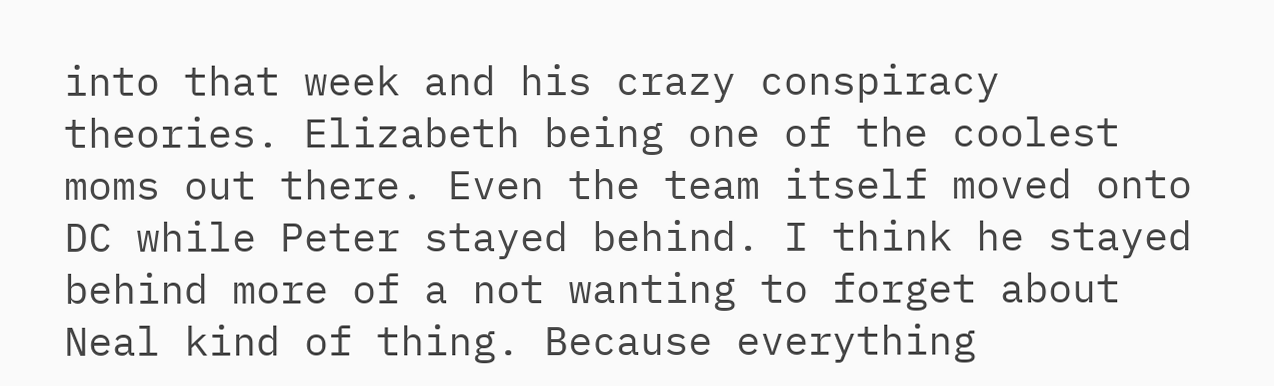into that week and his crazy conspiracy theories. Elizabeth being one of the coolest moms out there. Even the team itself moved onto DC while Peter stayed behind. I think he stayed behind more of a not wanting to forget about Neal kind of thing. Because everything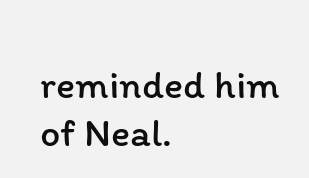reminded him of Neal.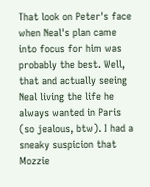That look on Peter's face when Neal's plan came into focus for him was probably the best. Well, that and actually seeing Neal living the life he always wanted in Paris (so jealous, btw). I had a sneaky suspicion that Mozzie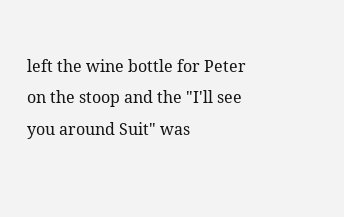left the wine bottle for Peter on the stoop and the "I'll see you around Suit" was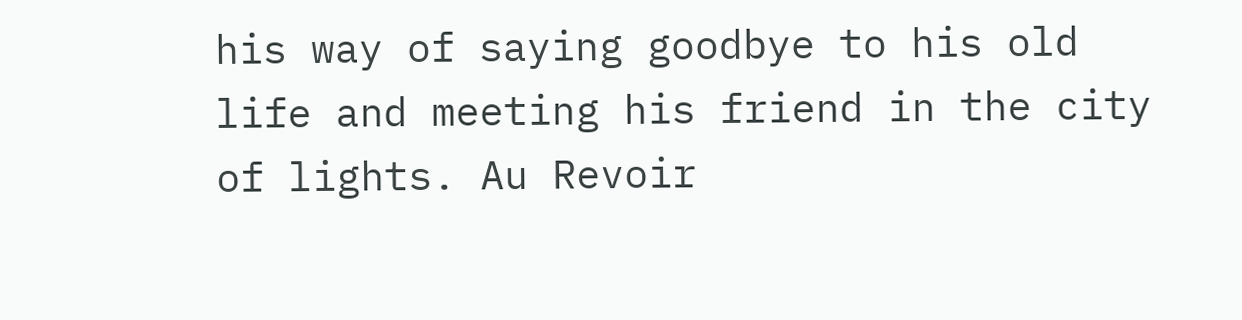his way of saying goodbye to his old life and meeting his friend in the city of lights. Au Revoir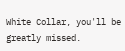White Collar, you'll be greatly missed.